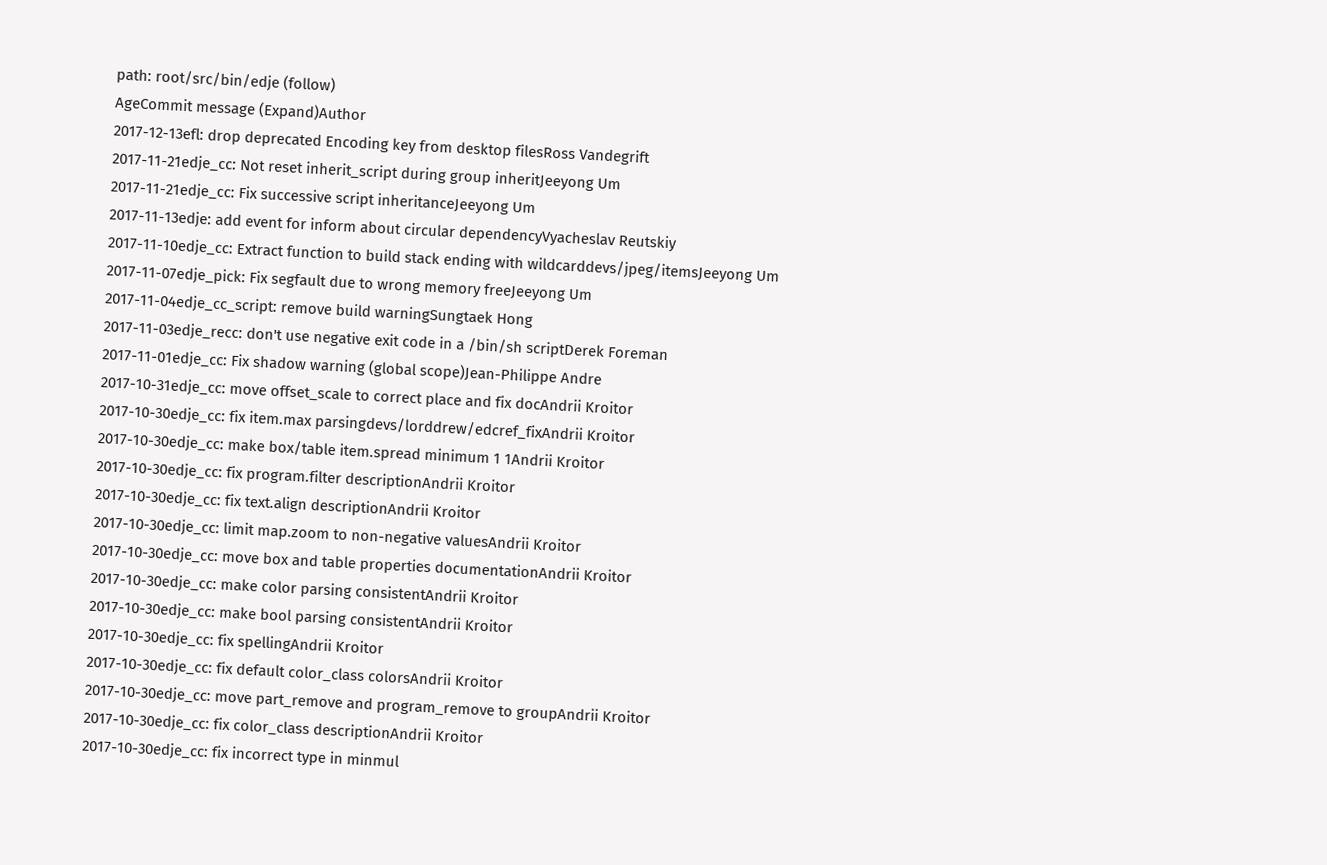path: root/src/bin/edje (follow)
AgeCommit message (Expand)Author
2017-12-13efl: drop deprecated Encoding key from desktop filesRoss Vandegrift
2017-11-21edje_cc: Not reset inherit_script during group inheritJeeyong Um
2017-11-21edje_cc: Fix successive script inheritanceJeeyong Um
2017-11-13edje: add event for inform about circular dependencyVyacheslav Reutskiy
2017-11-10edje_cc: Extract function to build stack ending with wildcarddevs/jpeg/itemsJeeyong Um
2017-11-07edje_pick: Fix segfault due to wrong memory freeJeeyong Um
2017-11-04edje_cc_script: remove build warningSungtaek Hong
2017-11-03edje_recc: don't use negative exit code in a /bin/sh scriptDerek Foreman
2017-11-01edje_cc: Fix shadow warning (global scope)Jean-Philippe Andre
2017-10-31edje_cc: move offset_scale to correct place and fix docAndrii Kroitor
2017-10-30edje_cc: fix item.max parsingdevs/lorddrew/edcref_fixAndrii Kroitor
2017-10-30edje_cc: make box/table item.spread minimum 1 1Andrii Kroitor
2017-10-30edje_cc: fix program.filter descriptionAndrii Kroitor
2017-10-30edje_cc: fix text.align descriptionAndrii Kroitor
2017-10-30edje_cc: limit map.zoom to non-negative valuesAndrii Kroitor
2017-10-30edje_cc: move box and table properties documentationAndrii Kroitor
2017-10-30edje_cc: make color parsing consistentAndrii Kroitor
2017-10-30edje_cc: make bool parsing consistentAndrii Kroitor
2017-10-30edje_cc: fix spellingAndrii Kroitor
2017-10-30edje_cc: fix default color_class colorsAndrii Kroitor
2017-10-30edje_cc: move part_remove and program_remove to groupAndrii Kroitor
2017-10-30edje_cc: fix color_class descriptionAndrii Kroitor
2017-10-30edje_cc: fix incorrect type in minmul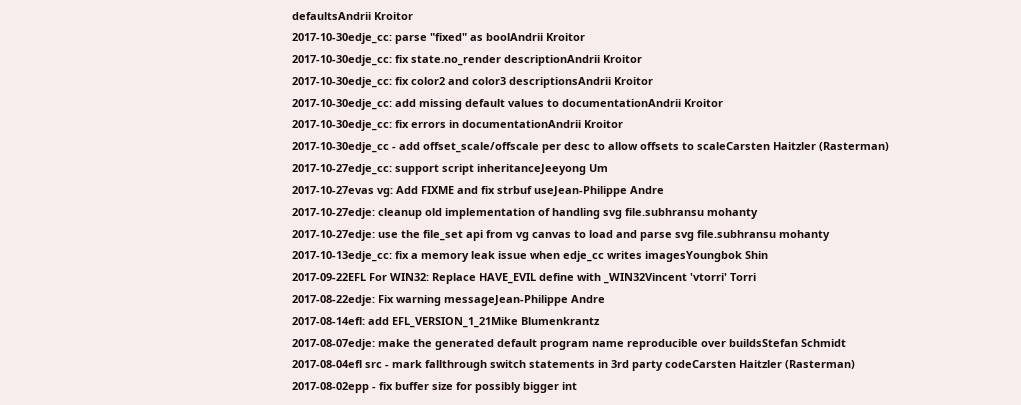defaultsAndrii Kroitor
2017-10-30edje_cc: parse "fixed" as boolAndrii Kroitor
2017-10-30edje_cc: fix state.no_render descriptionAndrii Kroitor
2017-10-30edje_cc: fix color2 and color3 descriptionsAndrii Kroitor
2017-10-30edje_cc: add missing default values to documentationAndrii Kroitor
2017-10-30edje_cc: fix errors in documentationAndrii Kroitor
2017-10-30edje_cc - add offset_scale/offscale per desc to allow offsets to scaleCarsten Haitzler (Rasterman)
2017-10-27edje_cc: support script inheritanceJeeyong Um
2017-10-27evas vg: Add FIXME and fix strbuf useJean-Philippe Andre
2017-10-27edje: cleanup old implementation of handling svg file.subhransu mohanty
2017-10-27edje: use the file_set api from vg canvas to load and parse svg file.subhransu mohanty
2017-10-13edje_cc: fix a memory leak issue when edje_cc writes imagesYoungbok Shin
2017-09-22EFL For WIN32: Replace HAVE_EVIL define with _WIN32Vincent 'vtorri' Torri
2017-08-22edje: Fix warning messageJean-Philippe Andre
2017-08-14efl: add EFL_VERSION_1_21Mike Blumenkrantz
2017-08-07edje: make the generated default program name reproducible over buildsStefan Schmidt
2017-08-04efl src - mark fallthrough switch statements in 3rd party codeCarsten Haitzler (Rasterman)
2017-08-02epp - fix buffer size for possibly bigger int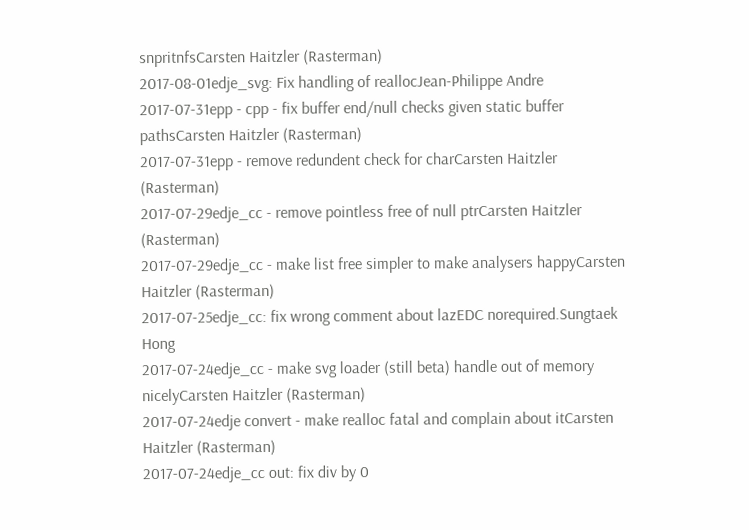snpritnfsCarsten Haitzler (Rasterman)
2017-08-01edje_svg: Fix handling of reallocJean-Philippe Andre
2017-07-31epp - cpp - fix buffer end/null checks given static buffer pathsCarsten Haitzler (Rasterman)
2017-07-31epp - remove redundent check for charCarsten Haitzler (Rasterman)
2017-07-29edje_cc - remove pointless free of null ptrCarsten Haitzler (Rasterman)
2017-07-29edje_cc - make list free simpler to make analysers happyCarsten Haitzler (Rasterman)
2017-07-25edje_cc: fix wrong comment about lazEDC norequired.Sungtaek Hong
2017-07-24edje_cc - make svg loader (still beta) handle out of memory nicelyCarsten Haitzler (Rasterman)
2017-07-24edje convert - make realloc fatal and complain about itCarsten Haitzler (Rasterman)
2017-07-24edje_cc out: fix div by 0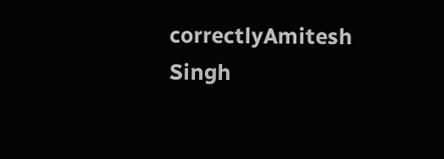correctlyAmitesh Singh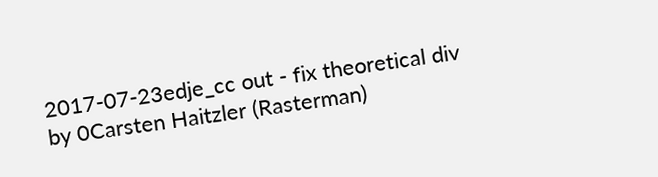2017-07-23edje_cc out - fix theoretical div by 0Carsten Haitzler (Rasterman)